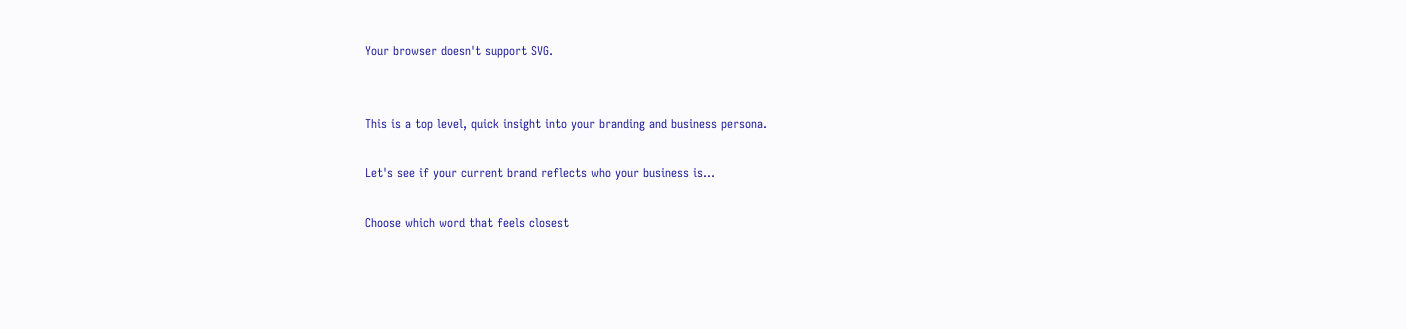Your browser doesn't support SVG.


This is a top level, quick insight into your branding and business persona.

Let's see if your current brand reflects who your business is...

Choose which word that feels closest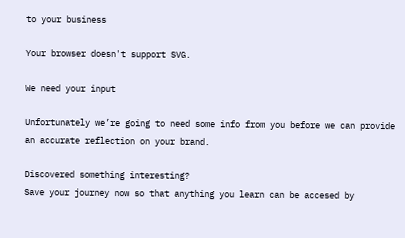to your business

Your browser doesn't support SVG.

We need your input

Unfortunately we’re going to need some info from you before we can provide an accurate reflection on your brand.

Discovered something interesting?
Save your journey now so that anything you learn can be accesed by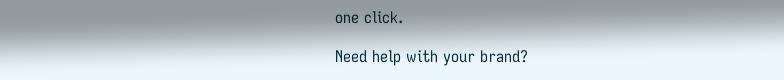one click.

Need help with your brand?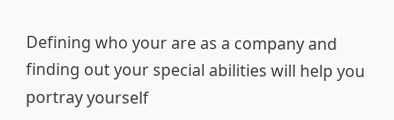Defining who your are as a company and finding out your special abilities will help you portray yourself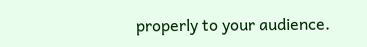properly to your audience.